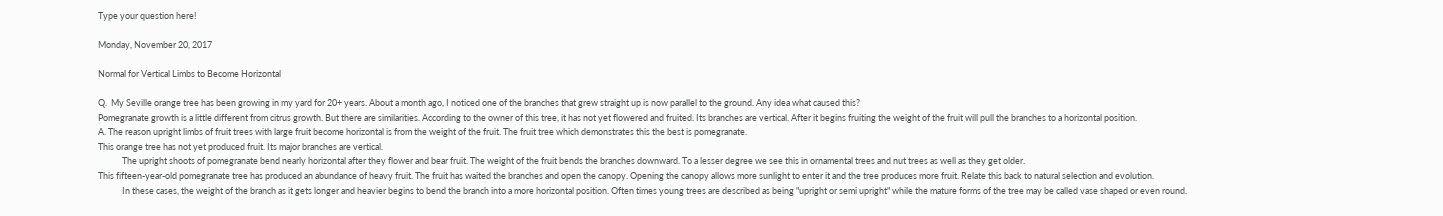Type your question here!

Monday, November 20, 2017

Normal for Vertical Limbs to Become Horizontal

Q.  My Seville orange tree has been growing in my yard for 20+ years. About a month ago, I noticed one of the branches that grew straight up is now parallel to the ground. Any idea what caused this?
Pomegranate growth is a little different from citrus growth. But there are similarities. According to the owner of this tree, it has not yet flowered and fruited. Its branches are vertical. After it begins fruiting the weight of the fruit will pull the branches to a horizontal position.
A. The reason upright limbs of fruit trees with large fruit become horizontal is from the weight of the fruit. The fruit tree which demonstrates this the best is pomegranate.
This orange tree has not yet produced fruit. Its major branches are vertical.
            The upright shoots of pomegranate bend nearly horizontal after they flower and bear fruit. The weight of the fruit bends the branches downward. To a lesser degree we see this in ornamental trees and nut trees as well as they get older.
This fifteen-year-old pomegranate tree has produced an abundance of heavy fruit. The fruit has waited the branches and open the canopy. Opening the canopy allows more sunlight to enter it and the tree produces more fruit. Relate this back to natural selection and evolution.
            In these cases, the weight of the branch as it gets longer and heavier begins to bend the branch into a more horizontal position. Often times young trees are described as being "upright or semi upright" while the mature forms of the tree may be called vase shaped or even round.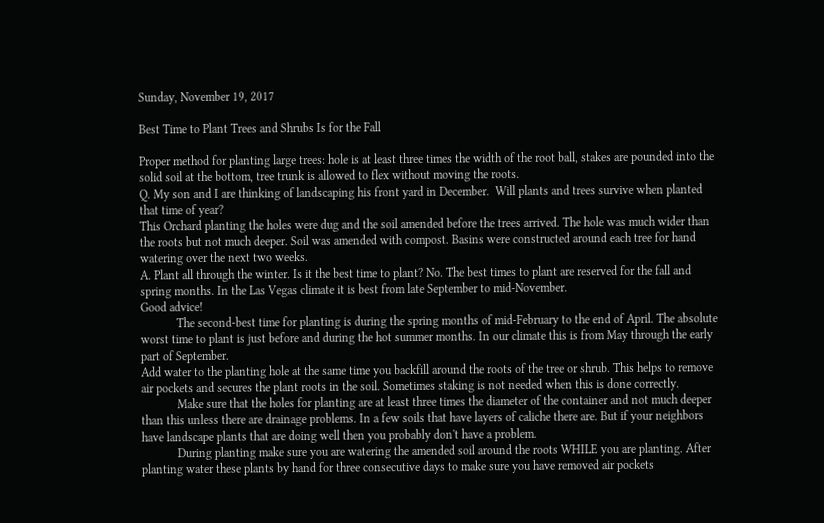Sunday, November 19, 2017

Best Time to Plant Trees and Shrubs Is for the Fall

Proper method for planting large trees: hole is at least three times the width of the root ball, stakes are pounded into the solid soil at the bottom, tree trunk is allowed to flex without moving the roots.
Q. My son and I are thinking of landscaping his front yard in December.  Will plants and trees survive when planted that time of year?
This Orchard planting the holes were dug and the soil amended before the trees arrived. The hole was much wider than the roots but not much deeper. Soil was amended with compost. Basins were constructed around each tree for hand watering over the next two weeks.
A. Plant all through the winter. Is it the best time to plant? No. The best times to plant are reserved for the fall and spring months. In the Las Vegas climate it is best from late September to mid-November.
Good advice!
            The second-best time for planting is during the spring months of mid-February to the end of April. The absolute worst time to plant is just before and during the hot summer months. In our climate this is from May through the early part of September.
Add water to the planting hole at the same time you backfill around the roots of the tree or shrub. This helps to remove air pockets and secures the plant roots in the soil. Sometimes staking is not needed when this is done correctly.
            Make sure that the holes for planting are at least three times the diameter of the container and not much deeper than this unless there are drainage problems. In a few soils that have layers of caliche there are. But if your neighbors have landscape plants that are doing well then you probably don't have a problem.
            During planting make sure you are watering the amended soil around the roots WHILE you are planting. After planting water these plants by hand for three consecutive days to make sure you have removed air pockets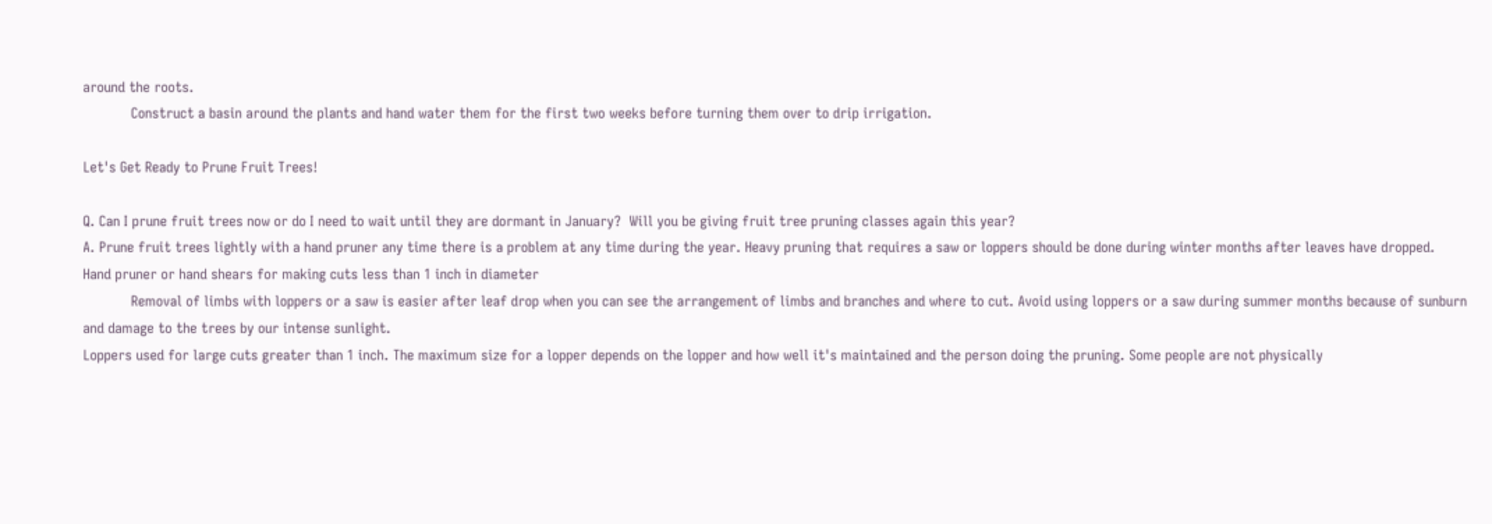around the roots.
            Construct a basin around the plants and hand water them for the first two weeks before turning them over to drip irrigation.

Let's Get Ready to Prune Fruit Trees!

Q. Can I prune fruit trees now or do I need to wait until they are dormant in January?  Will you be giving fruit tree pruning classes again this year?
A. Prune fruit trees lightly with a hand pruner any time there is a problem at any time during the year. Heavy pruning that requires a saw or loppers should be done during winter months after leaves have dropped.
Hand pruner or hand shears for making cuts less than 1 inch in diameter
            Removal of limbs with loppers or a saw is easier after leaf drop when you can see the arrangement of limbs and branches and where to cut. Avoid using loppers or a saw during summer months because of sunburn and damage to the trees by our intense sunlight.
Loppers used for large cuts greater than 1 inch. The maximum size for a lopper depends on the lopper and how well it's maintained and the person doing the pruning. Some people are not physically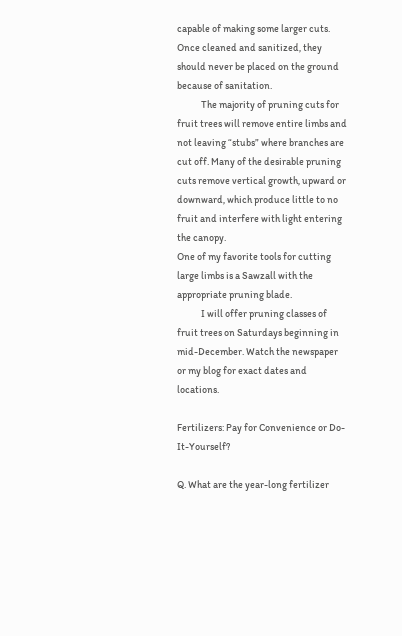capable of making some larger cuts. Once cleaned and sanitized, they should never be placed on the ground because of sanitation.
            The majority of pruning cuts for fruit trees will remove entire limbs and not leaving “stubs” where branches are cut off. Many of the desirable pruning cuts remove vertical growth, upward or downward, which produce little to no fruit and interfere with light entering the canopy.
One of my favorite tools for cutting large limbs is a Sawzall with the appropriate pruning blade.
            I will offer pruning classes of fruit trees on Saturdays beginning in mid-December. Watch the newspaper or my blog for exact dates and locations.

Fertilizers: Pay for Convenience or Do-It-Yourself?

Q. What are the year-long fertilizer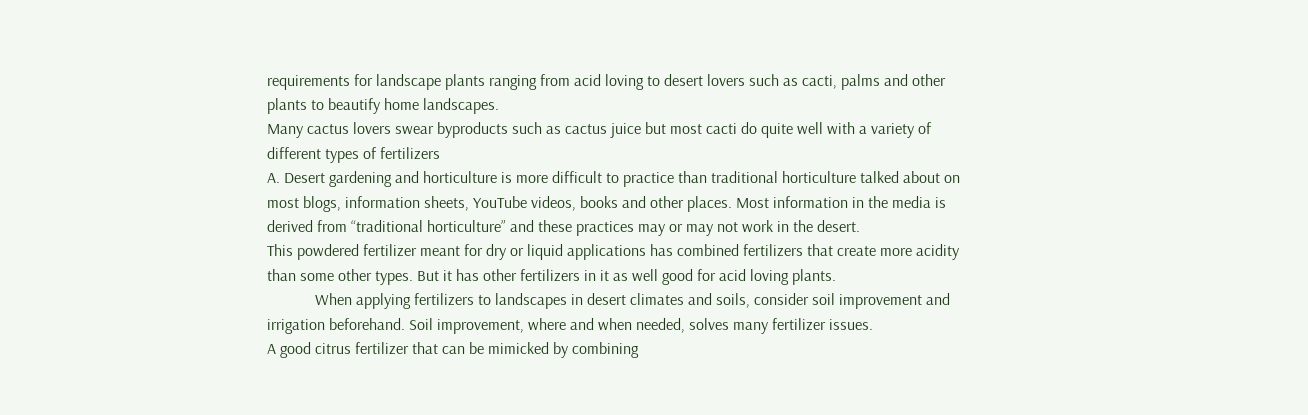requirements for landscape plants ranging from acid loving to desert lovers such as cacti, palms and other plants to beautify home landscapes.
Many cactus lovers swear byproducts such as cactus juice but most cacti do quite well with a variety of different types of fertilizers
A. Desert gardening and horticulture is more difficult to practice than traditional horticulture talked about on most blogs, information sheets, YouTube videos, books and other places. Most information in the media is derived from “traditional horticulture” and these practices may or may not work in the desert.
This powdered fertilizer meant for dry or liquid applications has combined fertilizers that create more acidity than some other types. But it has other fertilizers in it as well good for acid loving plants.
            When applying fertilizers to landscapes in desert climates and soils, consider soil improvement and irrigation beforehand. Soil improvement, where and when needed, solves many fertilizer issues.
A good citrus fertilizer that can be mimicked by combining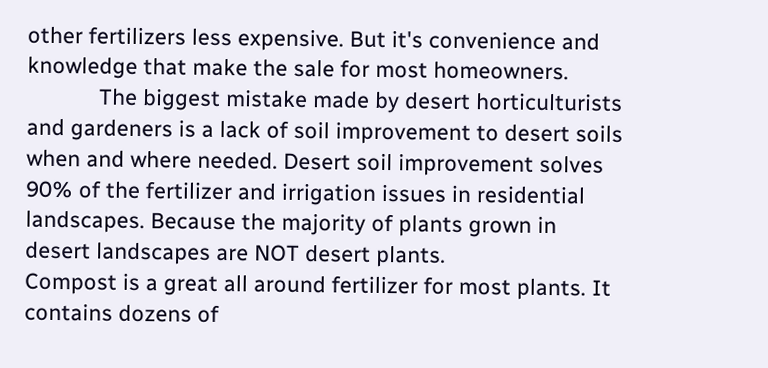other fertilizers less expensive. But it's convenience and knowledge that make the sale for most homeowners.
            The biggest mistake made by desert horticulturists and gardeners is a lack of soil improvement to desert soils when and where needed. Desert soil improvement solves 90% of the fertilizer and irrigation issues in residential landscapes. Because the majority of plants grown in desert landscapes are NOT desert plants.
Compost is a great all around fertilizer for most plants. It contains dozens of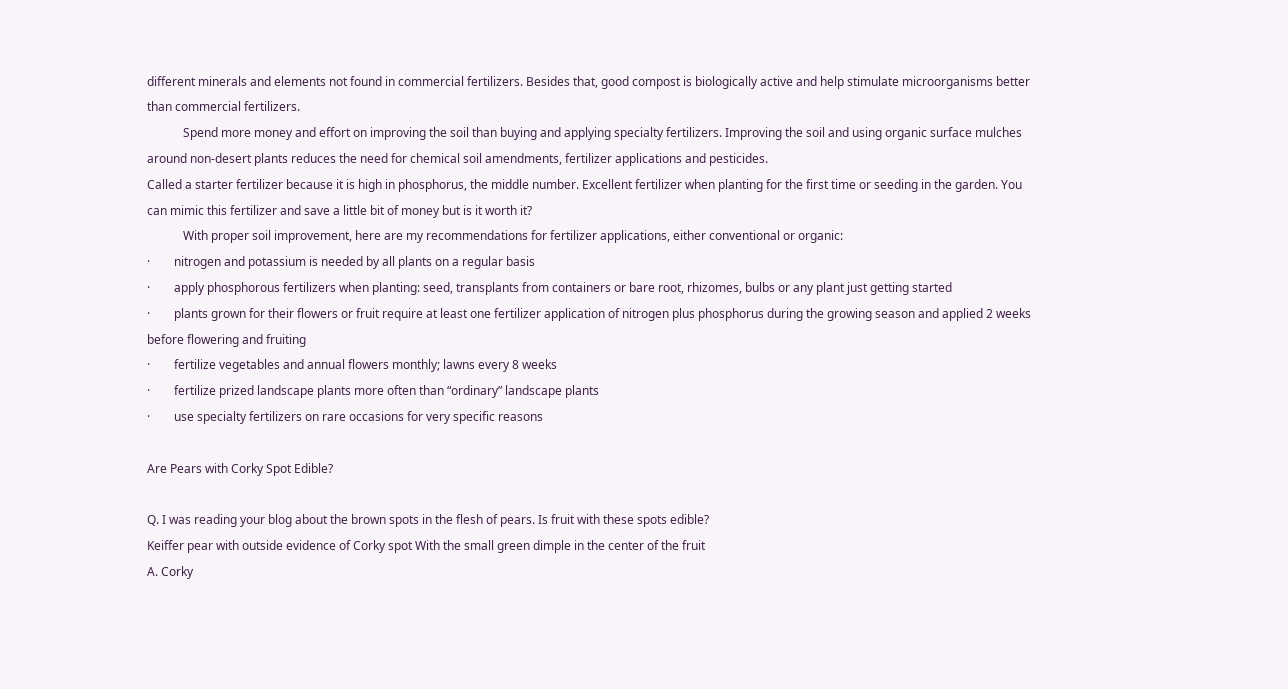different minerals and elements not found in commercial fertilizers. Besides that, good compost is biologically active and help stimulate microorganisms better than commercial fertilizers.
            Spend more money and effort on improving the soil than buying and applying specialty fertilizers. Improving the soil and using organic surface mulches around non-desert plants reduces the need for chemical soil amendments, fertilizer applications and pesticides.
Called a starter fertilizer because it is high in phosphorus, the middle number. Excellent fertilizer when planting for the first time or seeding in the garden. You can mimic this fertilizer and save a little bit of money but is it worth it?
            With proper soil improvement, here are my recommendations for fertilizer applications, either conventional or organic:
·        nitrogen and potassium is needed by all plants on a regular basis
·        apply phosphorous fertilizers when planting: seed, transplants from containers or bare root, rhizomes, bulbs or any plant just getting started
·        plants grown for their flowers or fruit require at least one fertilizer application of nitrogen plus phosphorus during the growing season and applied 2 weeks before flowering and fruiting
·        fertilize vegetables and annual flowers monthly; lawns every 8 weeks
·        fertilize prized landscape plants more often than “ordinary” landscape plants
·        use specialty fertilizers on rare occasions for very specific reasons

Are Pears with Corky Spot Edible?

Q. I was reading your blog about the brown spots in the flesh of pears. Is fruit with these spots edible?
Keiffer pear with outside evidence of Corky spot With the small green dimple in the center of the fruit
A. Corky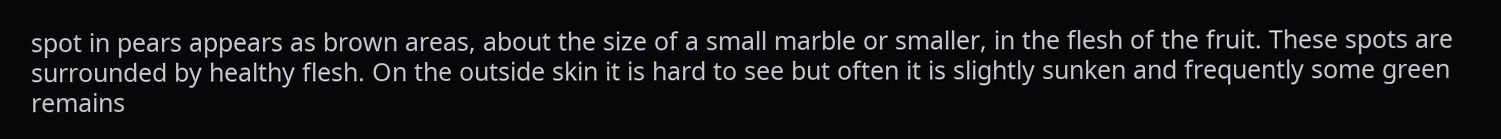spot in pears appears as brown areas, about the size of a small marble or smaller, in the flesh of the fruit. These spots are surrounded by healthy flesh. On the outside skin it is hard to see but often it is slightly sunken and frequently some green remains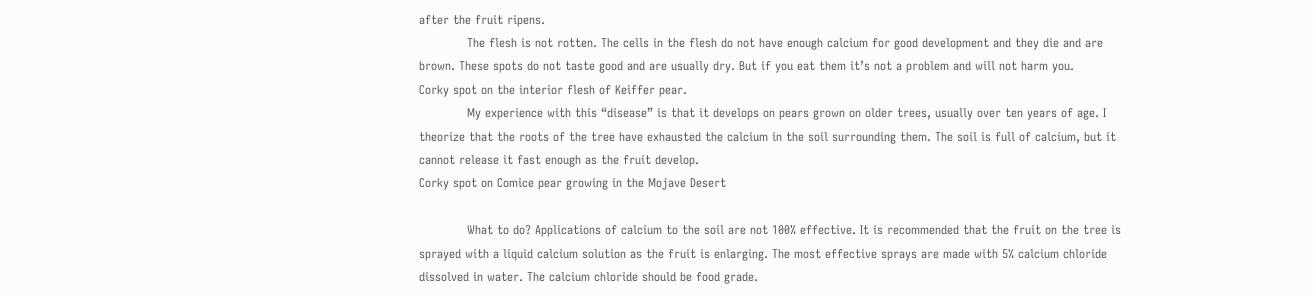after the fruit ripens.
            The flesh is not rotten. The cells in the flesh do not have enough calcium for good development and they die and are brown. These spots do not taste good and are usually dry. But if you eat them it’s not a problem and will not harm you.
Corky spot on the interior flesh of Keiffer pear.
            My experience with this “disease” is that it develops on pears grown on older trees, usually over ten years of age. I theorize that the roots of the tree have exhausted the calcium in the soil surrounding them. The soil is full of calcium, but it cannot release it fast enough as the fruit develop.
Corky spot on Comice pear growing in the Mojave Desert

            What to do? Applications of calcium to the soil are not 100% effective. It is recommended that the fruit on the tree is sprayed with a liquid calcium solution as the fruit is enlarging. The most effective sprays are made with 5% calcium chloride dissolved in water. The calcium chloride should be food grade.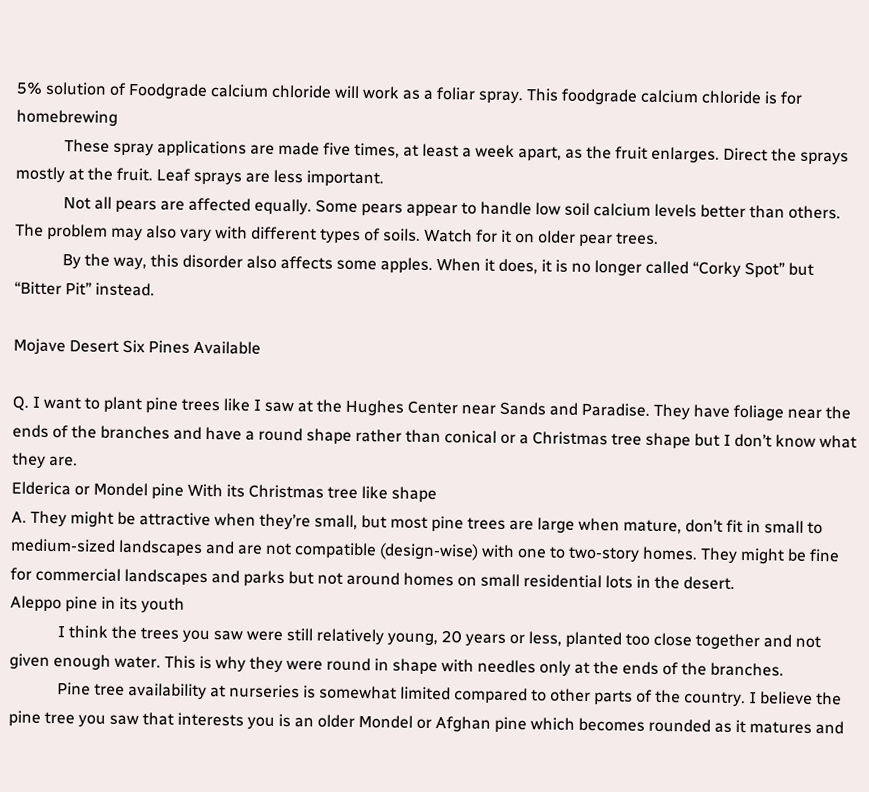5% solution of Foodgrade calcium chloride will work as a foliar spray. This foodgrade calcium chloride is for homebrewing
            These spray applications are made five times, at least a week apart, as the fruit enlarges. Direct the sprays mostly at the fruit. Leaf sprays are less important.
            Not all pears are affected equally. Some pears appear to handle low soil calcium levels better than others. The problem may also vary with different types of soils. Watch for it on older pear trees.
            By the way, this disorder also affects some apples. When it does, it is no longer called “Corky Spot” but “Bitter Pit” instead.

Mojave Desert Six Pines Available

Q. I want to plant pine trees like I saw at the Hughes Center near Sands and Paradise. They have foliage near the ends of the branches and have a round shape rather than conical or a Christmas tree shape but I don’t know what they are.
Elderica or Mondel pine With its Christmas tree like shape
A. They might be attractive when they’re small, but most pine trees are large when mature, don’t fit in small to medium-sized landscapes and are not compatible (design-wise) with one to two-story homes. They might be fine for commercial landscapes and parks but not around homes on small residential lots in the desert.
Aleppo pine in its youth
            I think the trees you saw were still relatively young, 20 years or less, planted too close together and not given enough water. This is why they were round in shape with needles only at the ends of the branches.
            Pine tree availability at nurseries is somewhat limited compared to other parts of the country. I believe the pine tree you saw that interests you is an older Mondel or Afghan pine which becomes rounded as it matures and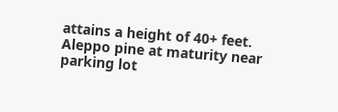attains a height of 40+ feet.
Aleppo pine at maturity near parking lot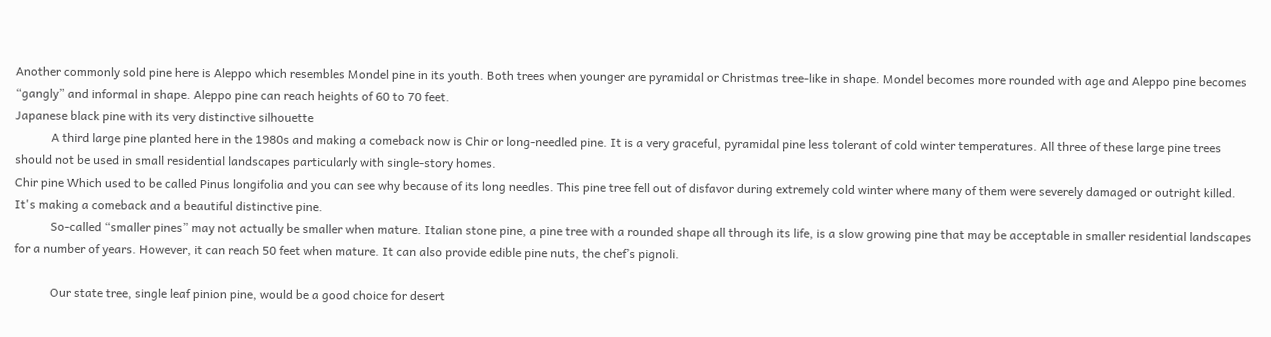Another commonly sold pine here is Aleppo which resembles Mondel pine in its youth. Both trees when younger are pyramidal or Christmas tree-like in shape. Mondel becomes more rounded with age and Aleppo pine becomes “gangly” and informal in shape. Aleppo pine can reach heights of 60 to 70 feet.
Japanese black pine with its very distinctive silhouette
            A third large pine planted here in the 1980s and making a comeback now is Chir or long-needled pine. It is a very graceful, pyramidal pine less tolerant of cold winter temperatures. All three of these large pine trees should not be used in small residential landscapes particularly with single-story homes.
Chir pine Which used to be called Pinus longifolia and you can see why because of its long needles. This pine tree fell out of disfavor during extremely cold winter where many of them were severely damaged or outright killed. It's making a comeback and a beautiful distinctive pine.
            So-called “smaller pines” may not actually be smaller when mature. Italian stone pine, a pine tree with a rounded shape all through its life, is a slow growing pine that may be acceptable in smaller residential landscapes for a number of years. However, it can reach 50 feet when mature. It can also provide edible pine nuts, the chef’s pignoli.

            Our state tree, single leaf pinion pine, would be a good choice for desert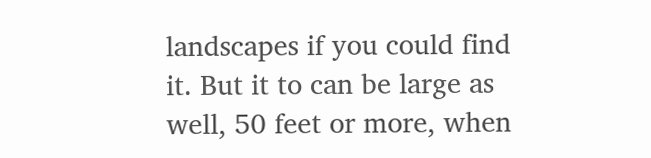landscapes if you could find it. But it to can be large as well, 50 feet or more, when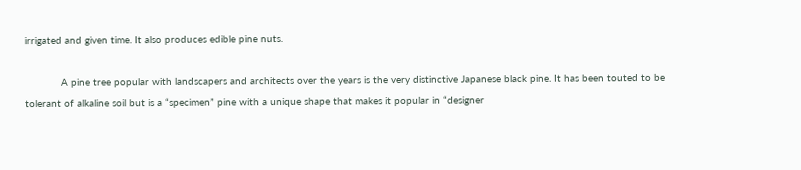irrigated and given time. It also produces edible pine nuts.

            A pine tree popular with landscapers and architects over the years is the very distinctive Japanese black pine. It has been touted to be tolerant of alkaline soil but is a “specimen” pine with a unique shape that makes it popular in “designer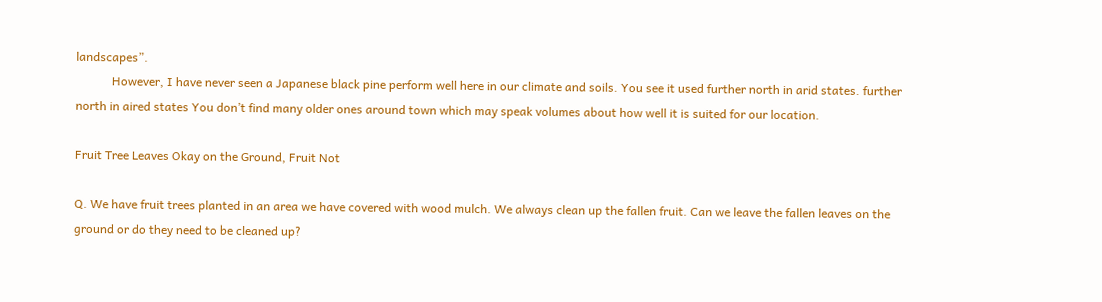landscapes”.
            However, I have never seen a Japanese black pine perform well here in our climate and soils. You see it used further north in arid states. further north in aired states You don’t find many older ones around town which may speak volumes about how well it is suited for our location.

Fruit Tree Leaves Okay on the Ground, Fruit Not

Q. We have fruit trees planted in an area we have covered with wood mulch. We always clean up the fallen fruit. Can we leave the fallen leaves on the ground or do they need to be cleaned up?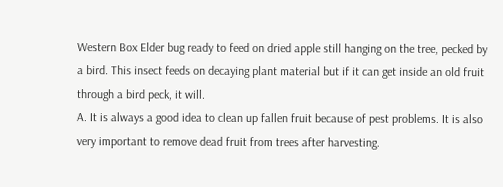Western Box Elder bug ready to feed on dried apple still hanging on the tree, pecked by a bird. This insect feeds on decaying plant material but if it can get inside an old fruit through a bird peck, it will.
A. It is always a good idea to clean up fallen fruit because of pest problems. It is also very important to remove dead fruit from trees after harvesting.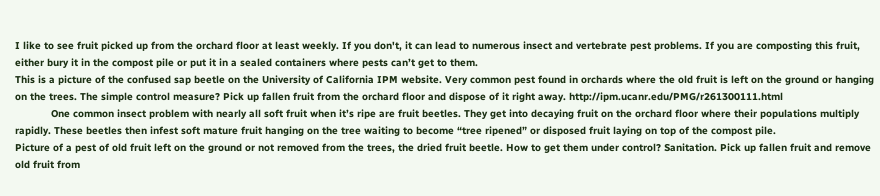I like to see fruit picked up from the orchard floor at least weekly. If you don't, it can lead to numerous insect and vertebrate pest problems. If you are composting this fruit, either bury it in the compost pile or put it in a sealed containers where pests can’t get to them.
This is a picture of the confused sap beetle on the University of California IPM website. Very common pest found in orchards where the old fruit is left on the ground or hanging on the trees. The simple control measure? Pick up fallen fruit from the orchard floor and dispose of it right away. http://ipm.ucanr.edu/PMG/r261300111.html
            One common insect problem with nearly all soft fruit when it’s ripe are fruit beetles. They get into decaying fruit on the orchard floor where their populations multiply rapidly. These beetles then infest soft mature fruit hanging on the tree waiting to become “tree ripened” or disposed fruit laying on top of the compost pile.
Picture of a pest of old fruit left on the ground or not removed from the trees, the dried fruit beetle. How to get them under control? Sanitation. Pick up fallen fruit and remove old fruit from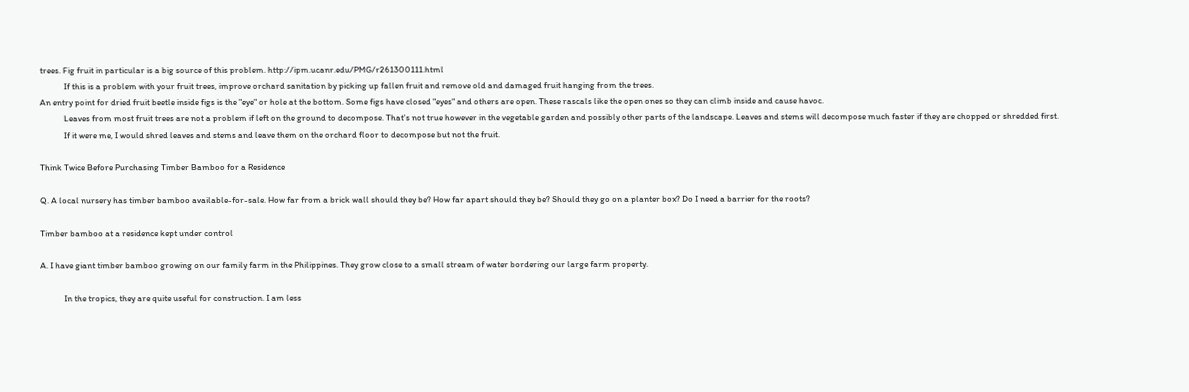trees. Fig fruit in particular is a big source of this problem. http://ipm.ucanr.edu/PMG/r261300111.html
            If this is a problem with your fruit trees, improve orchard sanitation by picking up fallen fruit and remove old and damaged fruit hanging from the trees.
An entry point for dried fruit beetle inside figs is the "eye" or hole at the bottom. Some figs have closed "eyes" and others are open. These rascals like the open ones so they can climb inside and cause havoc.
            Leaves from most fruit trees are not a problem if left on the ground to decompose. That's not true however in the vegetable garden and possibly other parts of the landscape. Leaves and stems will decompose much faster if they are chopped or shredded first.
            If it were me, I would shred leaves and stems and leave them on the orchard floor to decompose but not the fruit.

Think Twice Before Purchasing Timber Bamboo for a Residence

Q. A local nursery has timber bamboo available-for-sale. How far from a brick wall should they be? How far apart should they be? Should they go on a planter box? Do I need a barrier for the roots?

Timber bamboo at a residence kept under control

A. I have giant timber bamboo growing on our family farm in the Philippines. They grow close to a small stream of water bordering our large farm property.

            In the tropics, they are quite useful for construction. I am less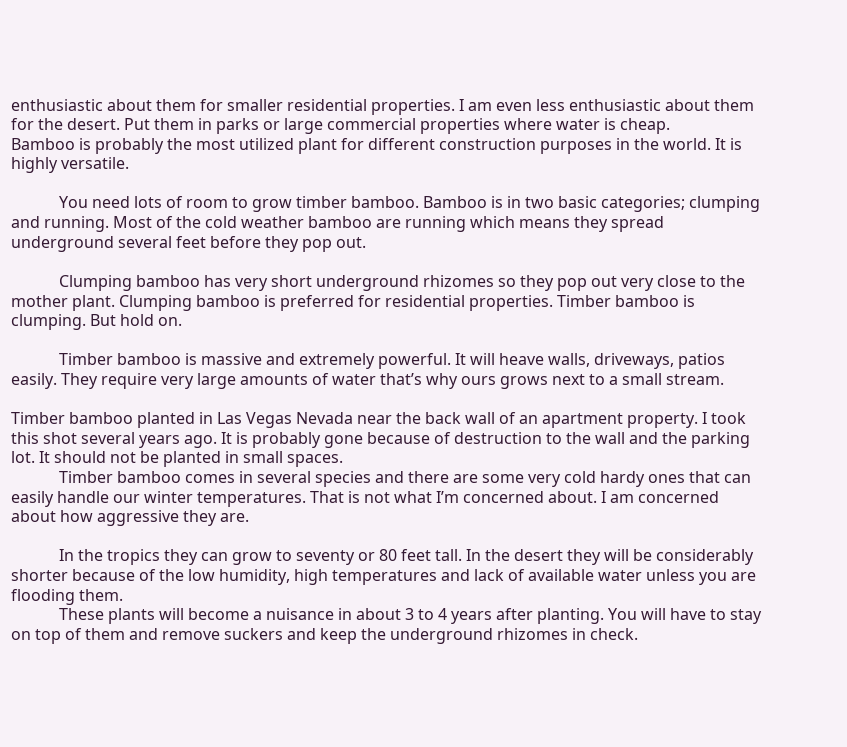enthusiastic about them for smaller residential properties. I am even less enthusiastic about them for the desert. Put them in parks or large commercial properties where water is cheap.
Bamboo is probably the most utilized plant for different construction purposes in the world. It is highly versatile.

            You need lots of room to grow timber bamboo. Bamboo is in two basic categories; clumping and running. Most of the cold weather bamboo are running which means they spread underground several feet before they pop out.

            Clumping bamboo has very short underground rhizomes so they pop out very close to the mother plant. Clumping bamboo is preferred for residential properties. Timber bamboo is clumping. But hold on.

            Timber bamboo is massive and extremely powerful. It will heave walls, driveways, patios easily. They require very large amounts of water that’s why ours grows next to a small stream.

Timber bamboo planted in Las Vegas Nevada near the back wall of an apartment property. I took this shot several years ago. It is probably gone because of destruction to the wall and the parking lot. It should not be planted in small spaces.
            Timber bamboo comes in several species and there are some very cold hardy ones that can easily handle our winter temperatures. That is not what I’m concerned about. I am concerned about how aggressive they are.

            In the tropics they can grow to seventy or 80 feet tall. In the desert they will be considerably shorter because of the low humidity, high temperatures and lack of available water unless you are flooding them.
            These plants will become a nuisance in about 3 to 4 years after planting. You will have to stay on top of them and remove suckers and keep the underground rhizomes in check.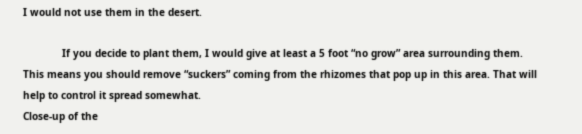I would not use them in the desert.

             If you decide to plant them, I would give at least a 5 foot “no grow” area surrounding them. This means you should remove “suckers” coming from the rhizomes that pop up in this area. That will help to control it spread somewhat.
Close-up of the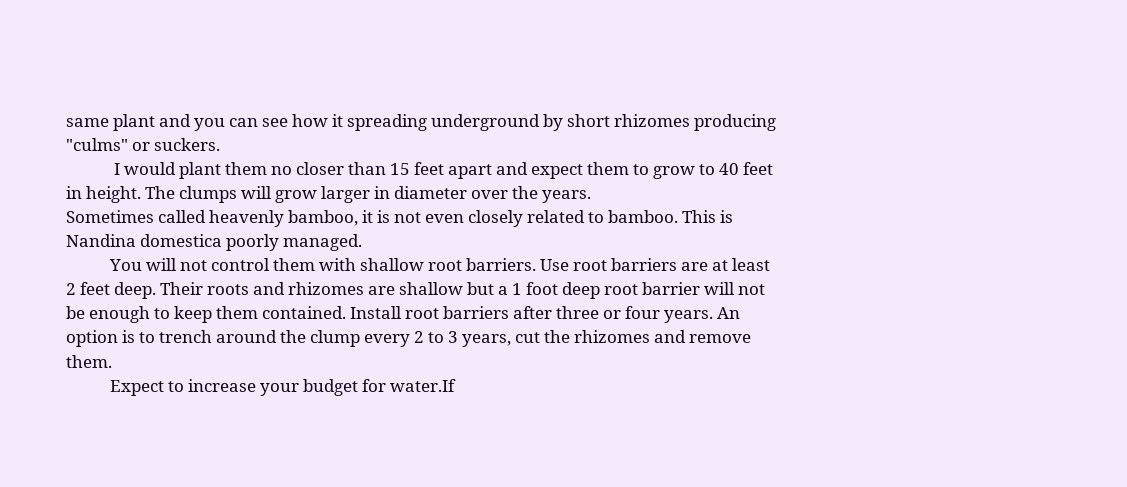same plant and you can see how it spreading underground by short rhizomes producing "culms" or suckers.
            I would plant them no closer than 15 feet apart and expect them to grow to 40 feet in height. The clumps will grow larger in diameter over the years.
Sometimes called heavenly bamboo, it is not even closely related to bamboo. This is Nandina domestica poorly managed.
           You will not control them with shallow root barriers. Use root barriers are at least 2 feet deep. Their roots and rhizomes are shallow but a 1 foot deep root barrier will not be enough to keep them contained. Install root barriers after three or four years. An option is to trench around the clump every 2 to 3 years, cut the rhizomes and remove them.
           Expect to increase your budget for water.If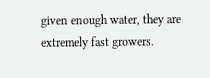given enough water, they are extremely fast growers.